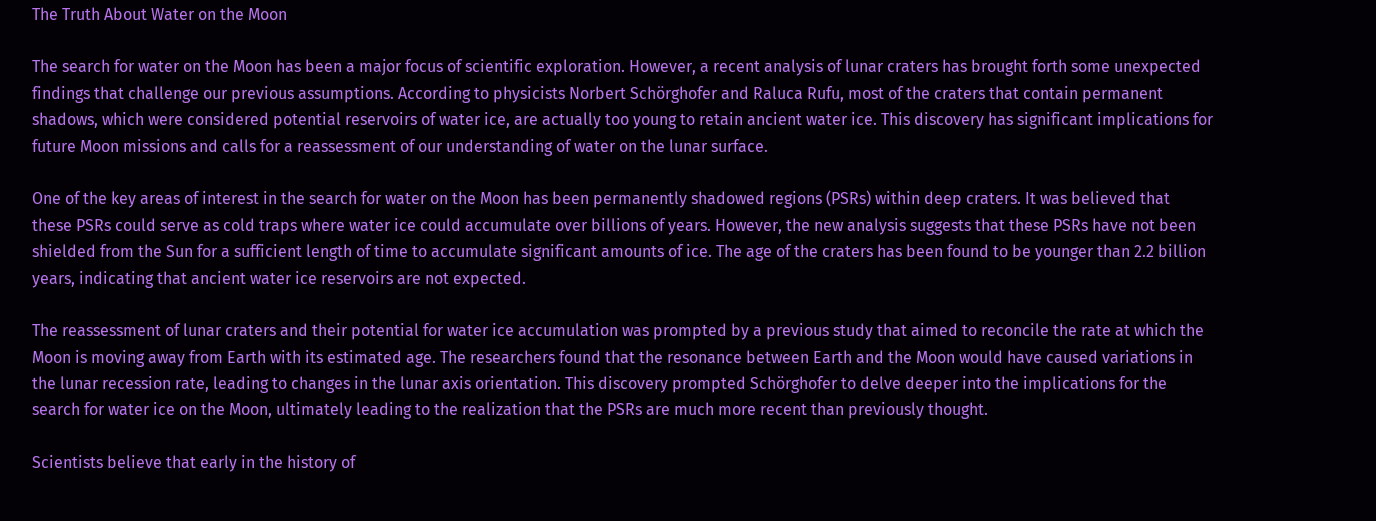The Truth About Water on the Moon

The search for water on the Moon has been a major focus of scientific exploration. However, a recent analysis of lunar craters has brought forth some unexpected findings that challenge our previous assumptions. According to physicists Norbert Schörghofer and Raluca Rufu, most of the craters that contain permanent shadows, which were considered potential reservoirs of water ice, are actually too young to retain ancient water ice. This discovery has significant implications for future Moon missions and calls for a reassessment of our understanding of water on the lunar surface.

One of the key areas of interest in the search for water on the Moon has been permanently shadowed regions (PSRs) within deep craters. It was believed that these PSRs could serve as cold traps where water ice could accumulate over billions of years. However, the new analysis suggests that these PSRs have not been shielded from the Sun for a sufficient length of time to accumulate significant amounts of ice. The age of the craters has been found to be younger than 2.2 billion years, indicating that ancient water ice reservoirs are not expected.

The reassessment of lunar craters and their potential for water ice accumulation was prompted by a previous study that aimed to reconcile the rate at which the Moon is moving away from Earth with its estimated age. The researchers found that the resonance between Earth and the Moon would have caused variations in the lunar recession rate, leading to changes in the lunar axis orientation. This discovery prompted Schörghofer to delve deeper into the implications for the search for water ice on the Moon, ultimately leading to the realization that the PSRs are much more recent than previously thought.

Scientists believe that early in the history of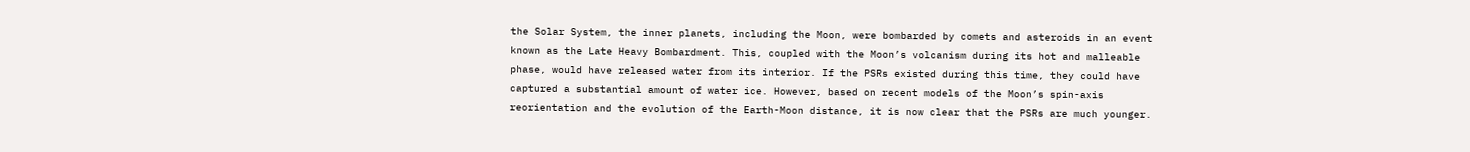the Solar System, the inner planets, including the Moon, were bombarded by comets and asteroids in an event known as the Late Heavy Bombardment. This, coupled with the Moon’s volcanism during its hot and malleable phase, would have released water from its interior. If the PSRs existed during this time, they could have captured a substantial amount of water ice. However, based on recent models of the Moon’s spin-axis reorientation and the evolution of the Earth-Moon distance, it is now clear that the PSRs are much younger.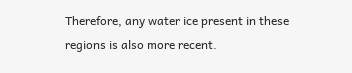Therefore, any water ice present in these regions is also more recent.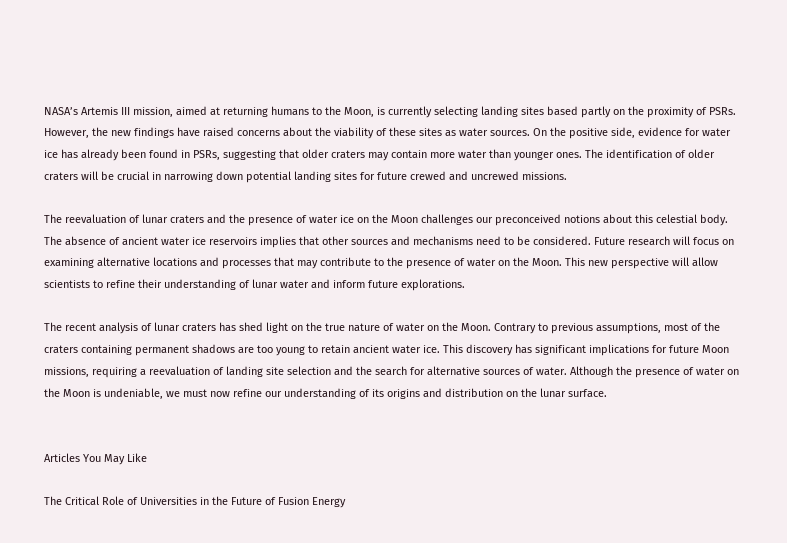NASA’s Artemis III mission, aimed at returning humans to the Moon, is currently selecting landing sites based partly on the proximity of PSRs. However, the new findings have raised concerns about the viability of these sites as water sources. On the positive side, evidence for water ice has already been found in PSRs, suggesting that older craters may contain more water than younger ones. The identification of older craters will be crucial in narrowing down potential landing sites for future crewed and uncrewed missions.

The reevaluation of lunar craters and the presence of water ice on the Moon challenges our preconceived notions about this celestial body. The absence of ancient water ice reservoirs implies that other sources and mechanisms need to be considered. Future research will focus on examining alternative locations and processes that may contribute to the presence of water on the Moon. This new perspective will allow scientists to refine their understanding of lunar water and inform future explorations.

The recent analysis of lunar craters has shed light on the true nature of water on the Moon. Contrary to previous assumptions, most of the craters containing permanent shadows are too young to retain ancient water ice. This discovery has significant implications for future Moon missions, requiring a reevaluation of landing site selection and the search for alternative sources of water. Although the presence of water on the Moon is undeniable, we must now refine our understanding of its origins and distribution on the lunar surface.


Articles You May Like

The Critical Role of Universities in the Future of Fusion Energy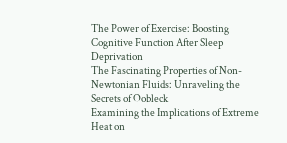The Power of Exercise: Boosting Cognitive Function After Sleep Deprivation
The Fascinating Properties of Non-Newtonian Fluids: Unraveling the Secrets of Oobleck
Examining the Implications of Extreme Heat on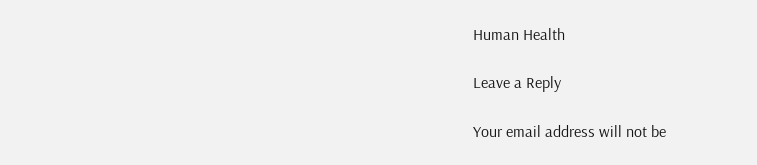Human Health

Leave a Reply

Your email address will not be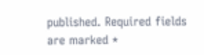published. Required fields are marked *